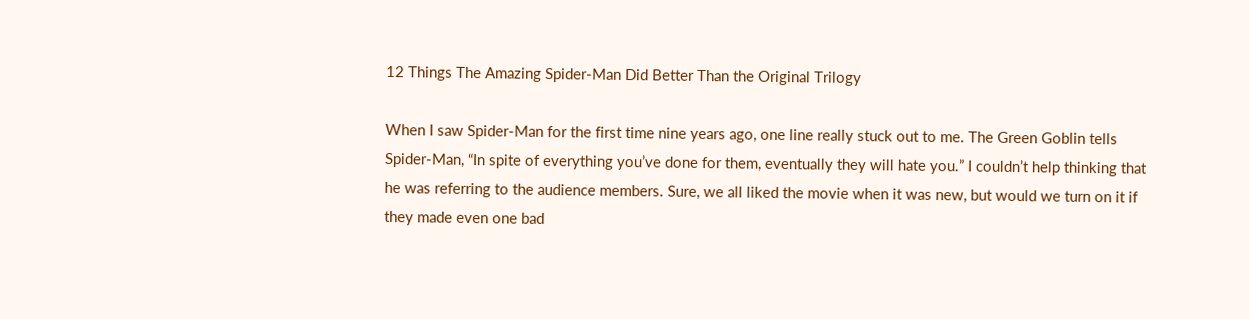12 Things The Amazing Spider-Man Did Better Than the Original Trilogy

When I saw Spider-Man for the first time nine years ago, one line really stuck out to me. The Green Goblin tells Spider-Man, “In spite of everything you’ve done for them, eventually they will hate you.” I couldn’t help thinking that he was referring to the audience members. Sure, we all liked the movie when it was new, but would we turn on it if they made even one bad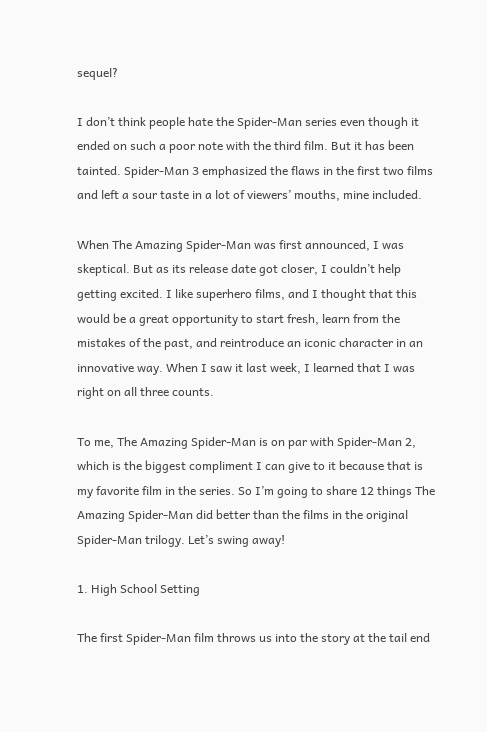sequel?

I don’t think people hate the Spider-Man series even though it ended on such a poor note with the third film. But it has been tainted. Spider-Man 3 emphasized the flaws in the first two films and left a sour taste in a lot of viewers’ mouths, mine included.

When The Amazing Spider-Man was first announced, I was skeptical. But as its release date got closer, I couldn’t help getting excited. I like superhero films, and I thought that this would be a great opportunity to start fresh, learn from the mistakes of the past, and reintroduce an iconic character in an innovative way. When I saw it last week, I learned that I was right on all three counts.

To me, The Amazing Spider-Man is on par with Spider-Man 2, which is the biggest compliment I can give to it because that is my favorite film in the series. So I’m going to share 12 things The Amazing Spider-Man did better than the films in the original Spider-Man trilogy. Let’s swing away!

1. High School Setting

The first Spider-Man film throws us into the story at the tail end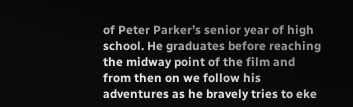of Peter Parker’s senior year of high school. He graduates before reaching the midway point of the film and from then on we follow his adventures as he bravely tries to eke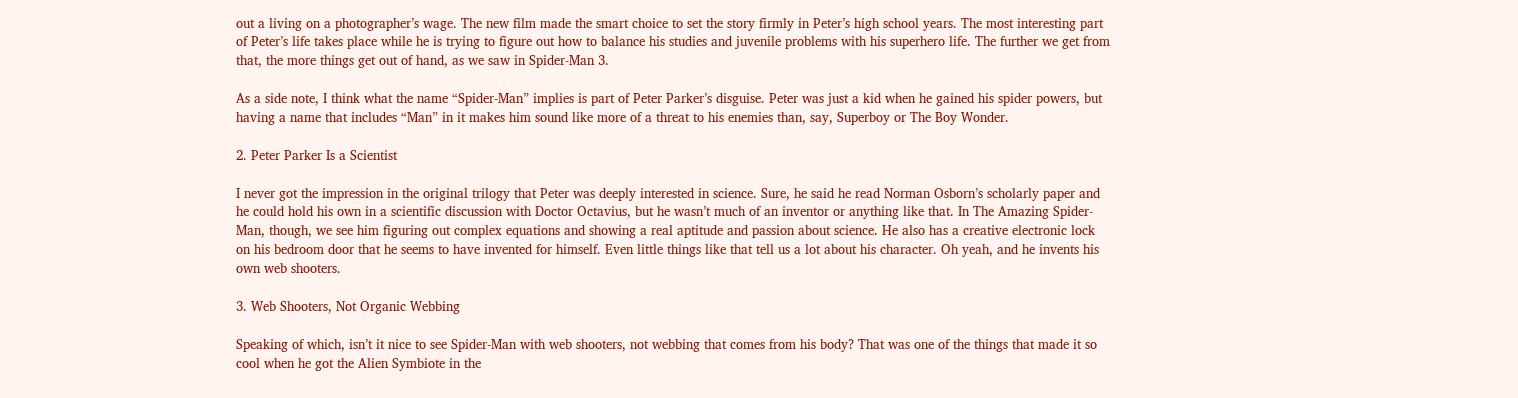out a living on a photographer’s wage. The new film made the smart choice to set the story firmly in Peter’s high school years. The most interesting part of Peter’s life takes place while he is trying to figure out how to balance his studies and juvenile problems with his superhero life. The further we get from that, the more things get out of hand, as we saw in Spider-Man 3.

As a side note, I think what the name “Spider-Man” implies is part of Peter Parker’s disguise. Peter was just a kid when he gained his spider powers, but having a name that includes “Man” in it makes him sound like more of a threat to his enemies than, say, Superboy or The Boy Wonder.

2. Peter Parker Is a Scientist

I never got the impression in the original trilogy that Peter was deeply interested in science. Sure, he said he read Norman Osborn’s scholarly paper and he could hold his own in a scientific discussion with Doctor Octavius, but he wasn’t much of an inventor or anything like that. In The Amazing Spider-Man, though, we see him figuring out complex equations and showing a real aptitude and passion about science. He also has a creative electronic lock on his bedroom door that he seems to have invented for himself. Even little things like that tell us a lot about his character. Oh yeah, and he invents his own web shooters.

3. Web Shooters, Not Organic Webbing

Speaking of which, isn’t it nice to see Spider-Man with web shooters, not webbing that comes from his body? That was one of the things that made it so cool when he got the Alien Symbiote in the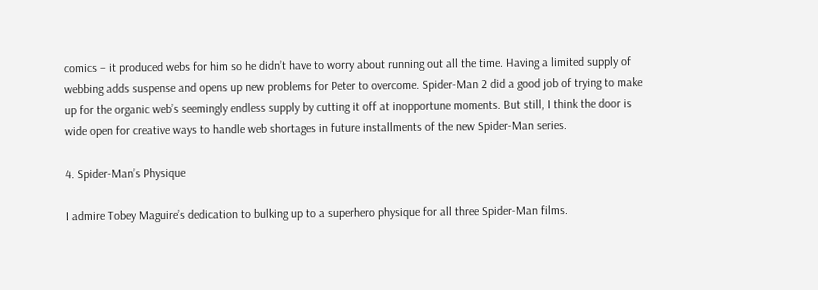comics – it produced webs for him so he didn’t have to worry about running out all the time. Having a limited supply of webbing adds suspense and opens up new problems for Peter to overcome. Spider-Man 2 did a good job of trying to make up for the organic web’s seemingly endless supply by cutting it off at inopportune moments. But still, I think the door is wide open for creative ways to handle web shortages in future installments of the new Spider-Man series.

4. Spider-Man’s Physique

I admire Tobey Maguire’s dedication to bulking up to a superhero physique for all three Spider-Man films.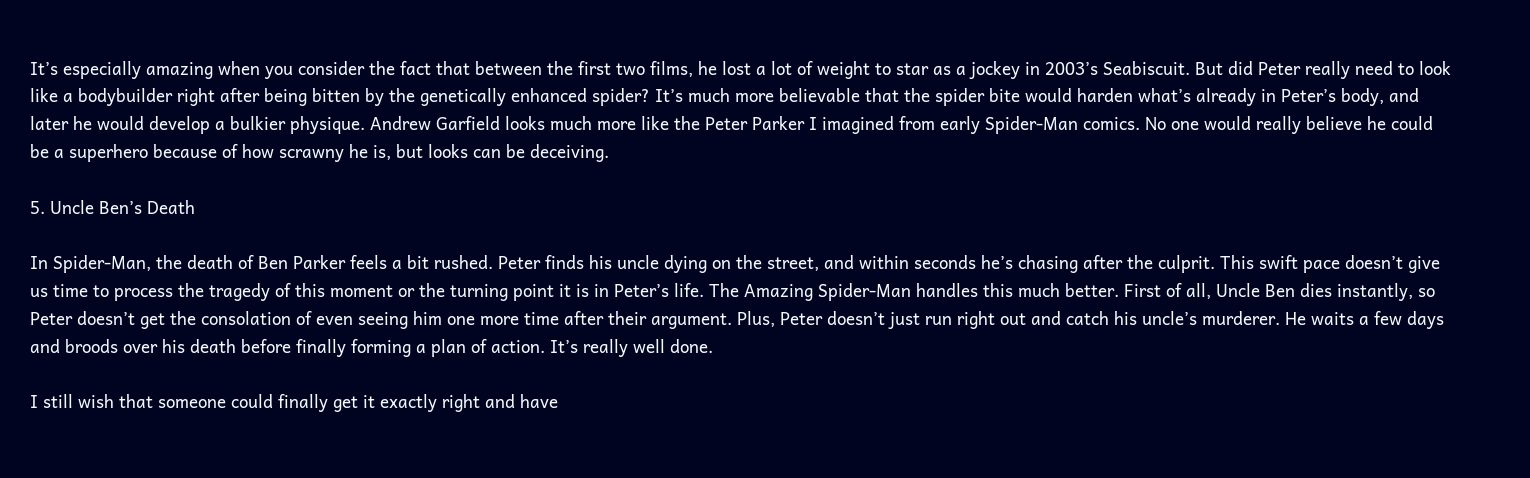It’s especially amazing when you consider the fact that between the first two films, he lost a lot of weight to star as a jockey in 2003’s Seabiscuit. But did Peter really need to look like a bodybuilder right after being bitten by the genetically enhanced spider? It’s much more believable that the spider bite would harden what’s already in Peter’s body, and later he would develop a bulkier physique. Andrew Garfield looks much more like the Peter Parker I imagined from early Spider-Man comics. No one would really believe he could be a superhero because of how scrawny he is, but looks can be deceiving.

5. Uncle Ben’s Death

In Spider-Man, the death of Ben Parker feels a bit rushed. Peter finds his uncle dying on the street, and within seconds he’s chasing after the culprit. This swift pace doesn’t give us time to process the tragedy of this moment or the turning point it is in Peter’s life. The Amazing Spider-Man handles this much better. First of all, Uncle Ben dies instantly, so Peter doesn’t get the consolation of even seeing him one more time after their argument. Plus, Peter doesn’t just run right out and catch his uncle’s murderer. He waits a few days and broods over his death before finally forming a plan of action. It’s really well done.

I still wish that someone could finally get it exactly right and have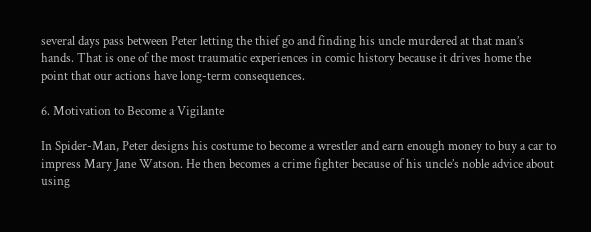several days pass between Peter letting the thief go and finding his uncle murdered at that man’s hands. That is one of the most traumatic experiences in comic history because it drives home the point that our actions have long-term consequences.

6. Motivation to Become a Vigilante

In Spider-Man, Peter designs his costume to become a wrestler and earn enough money to buy a car to impress Mary Jane Watson. He then becomes a crime fighter because of his uncle’s noble advice about using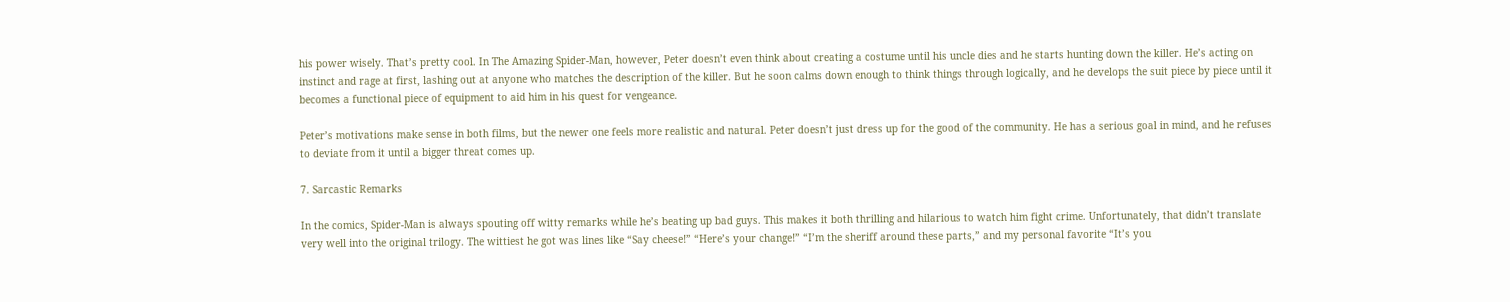his power wisely. That’s pretty cool. In The Amazing Spider-Man, however, Peter doesn’t even think about creating a costume until his uncle dies and he starts hunting down the killer. He’s acting on instinct and rage at first, lashing out at anyone who matches the description of the killer. But he soon calms down enough to think things through logically, and he develops the suit piece by piece until it becomes a functional piece of equipment to aid him in his quest for vengeance.

Peter’s motivations make sense in both films, but the newer one feels more realistic and natural. Peter doesn’t just dress up for the good of the community. He has a serious goal in mind, and he refuses to deviate from it until a bigger threat comes up.

7. Sarcastic Remarks

In the comics, Spider-Man is always spouting off witty remarks while he’s beating up bad guys. This makes it both thrilling and hilarious to watch him fight crime. Unfortunately, that didn’t translate very well into the original trilogy. The wittiest he got was lines like “Say cheese!” “Here’s your change!” “I’m the sheriff around these parts,” and my personal favorite “It’s you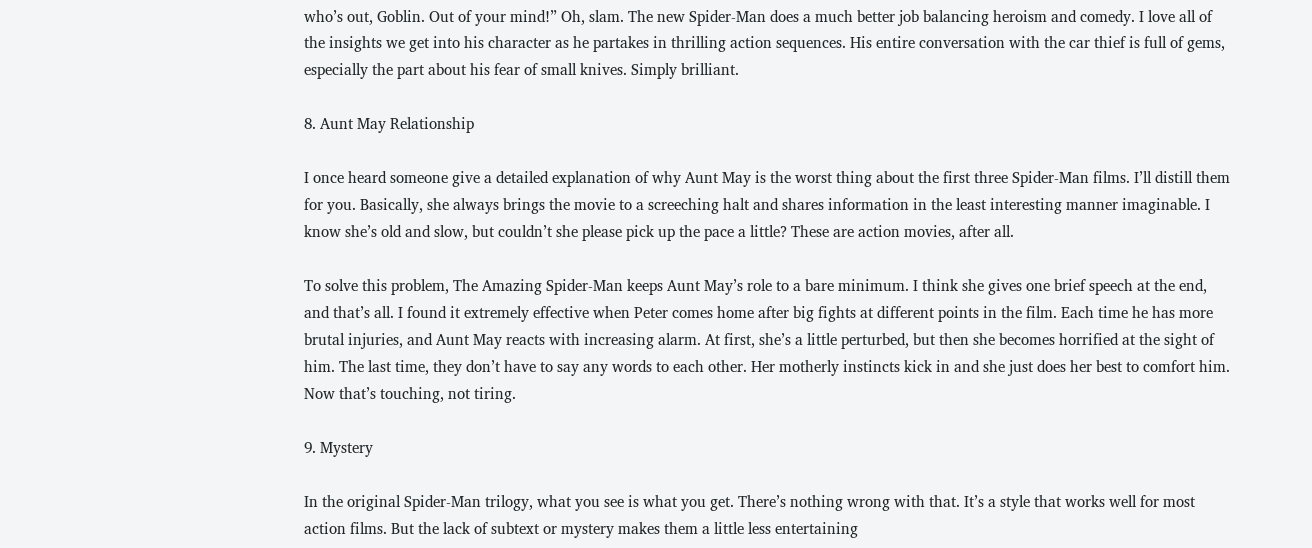who’s out, Goblin. Out of your mind!” Oh, slam. The new Spider-Man does a much better job balancing heroism and comedy. I love all of the insights we get into his character as he partakes in thrilling action sequences. His entire conversation with the car thief is full of gems, especially the part about his fear of small knives. Simply brilliant.

8. Aunt May Relationship

I once heard someone give a detailed explanation of why Aunt May is the worst thing about the first three Spider-Man films. I’ll distill them for you. Basically, she always brings the movie to a screeching halt and shares information in the least interesting manner imaginable. I know she’s old and slow, but couldn’t she please pick up the pace a little? These are action movies, after all.

To solve this problem, The Amazing Spider-Man keeps Aunt May’s role to a bare minimum. I think she gives one brief speech at the end, and that’s all. I found it extremely effective when Peter comes home after big fights at different points in the film. Each time he has more brutal injuries, and Aunt May reacts with increasing alarm. At first, she’s a little perturbed, but then she becomes horrified at the sight of him. The last time, they don’t have to say any words to each other. Her motherly instincts kick in and she just does her best to comfort him. Now that’s touching, not tiring.

9. Mystery

In the original Spider-Man trilogy, what you see is what you get. There’s nothing wrong with that. It’s a style that works well for most action films. But the lack of subtext or mystery makes them a little less entertaining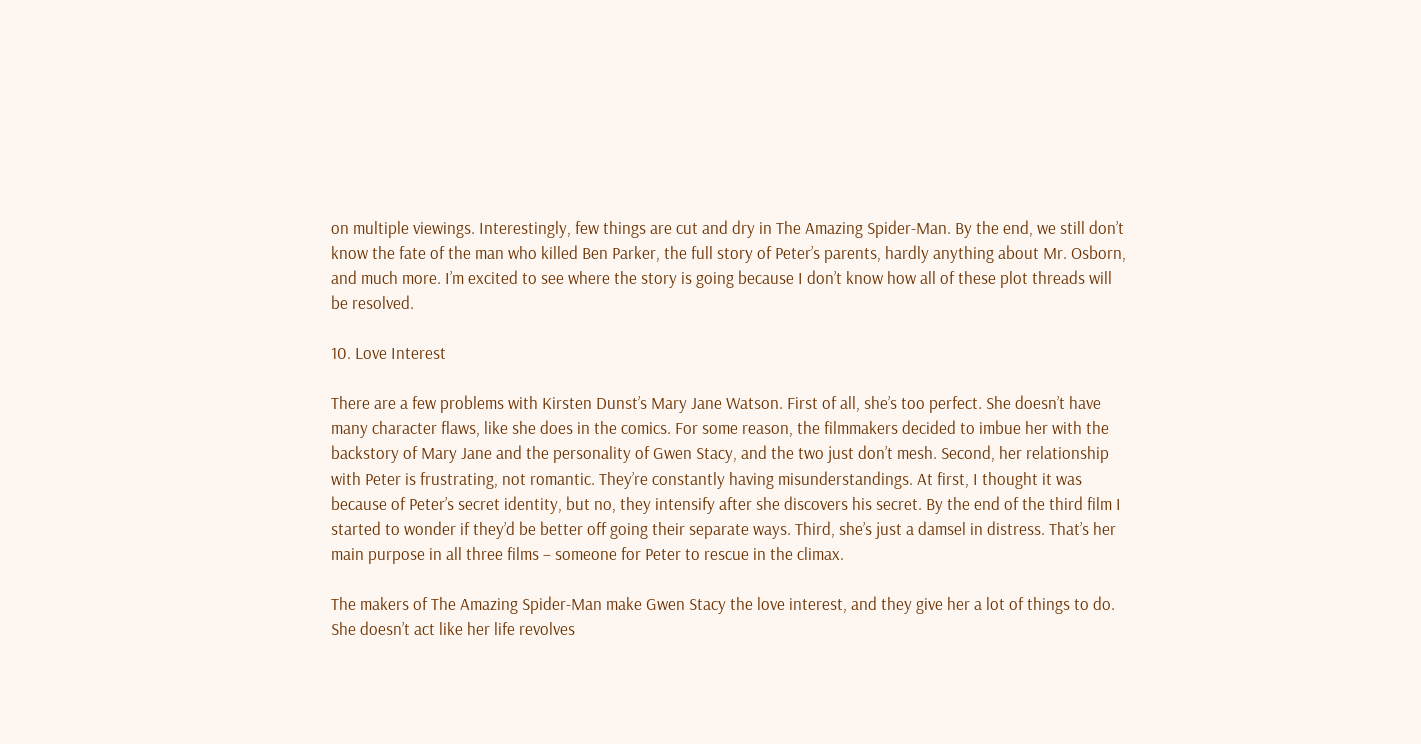on multiple viewings. Interestingly, few things are cut and dry in The Amazing Spider-Man. By the end, we still don’t know the fate of the man who killed Ben Parker, the full story of Peter’s parents, hardly anything about Mr. Osborn, and much more. I’m excited to see where the story is going because I don’t know how all of these plot threads will be resolved.

10. Love Interest

There are a few problems with Kirsten Dunst’s Mary Jane Watson. First of all, she’s too perfect. She doesn’t have many character flaws, like she does in the comics. For some reason, the filmmakers decided to imbue her with the backstory of Mary Jane and the personality of Gwen Stacy, and the two just don’t mesh. Second, her relationship with Peter is frustrating, not romantic. They’re constantly having misunderstandings. At first, I thought it was because of Peter’s secret identity, but no, they intensify after she discovers his secret. By the end of the third film I started to wonder if they’d be better off going their separate ways. Third, she’s just a damsel in distress. That’s her main purpose in all three films – someone for Peter to rescue in the climax.

The makers of The Amazing Spider-Man make Gwen Stacy the love interest, and they give her a lot of things to do. She doesn’t act like her life revolves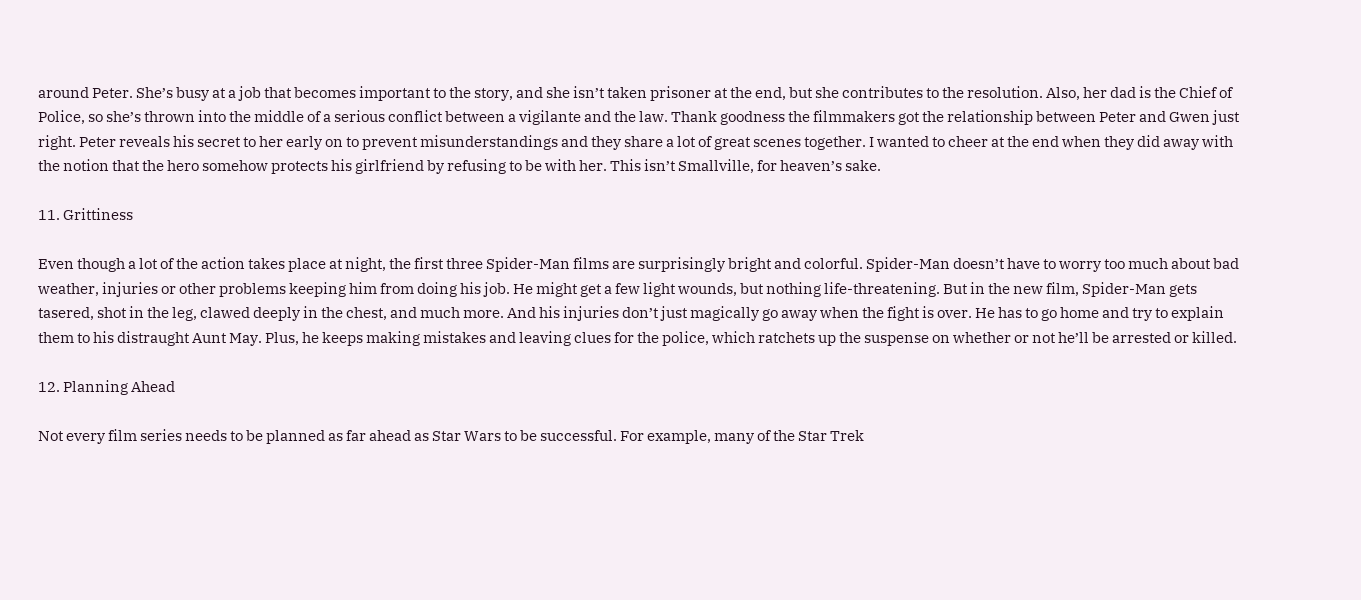around Peter. She’s busy at a job that becomes important to the story, and she isn’t taken prisoner at the end, but she contributes to the resolution. Also, her dad is the Chief of Police, so she’s thrown into the middle of a serious conflict between a vigilante and the law. Thank goodness the filmmakers got the relationship between Peter and Gwen just right. Peter reveals his secret to her early on to prevent misunderstandings and they share a lot of great scenes together. I wanted to cheer at the end when they did away with the notion that the hero somehow protects his girlfriend by refusing to be with her. This isn’t Smallville, for heaven’s sake.

11. Grittiness

Even though a lot of the action takes place at night, the first three Spider-Man films are surprisingly bright and colorful. Spider-Man doesn’t have to worry too much about bad weather, injuries or other problems keeping him from doing his job. He might get a few light wounds, but nothing life-threatening. But in the new film, Spider-Man gets tasered, shot in the leg, clawed deeply in the chest, and much more. And his injuries don’t just magically go away when the fight is over. He has to go home and try to explain them to his distraught Aunt May. Plus, he keeps making mistakes and leaving clues for the police, which ratchets up the suspense on whether or not he’ll be arrested or killed.

12. Planning Ahead

Not every film series needs to be planned as far ahead as Star Wars to be successful. For example, many of the Star Trek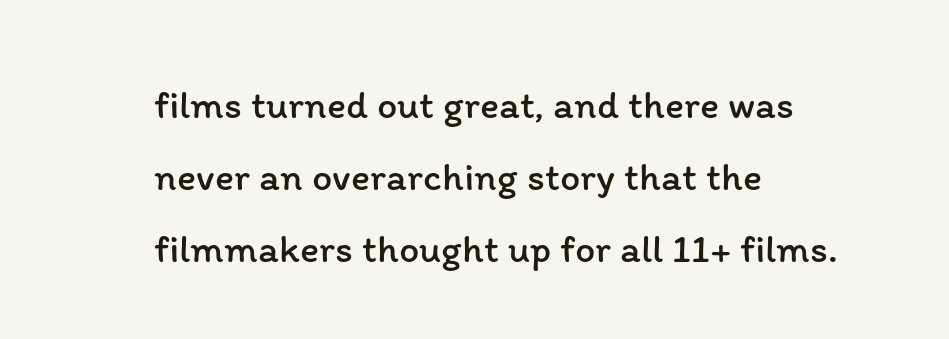films turned out great, and there was never an overarching story that the filmmakers thought up for all 11+ films.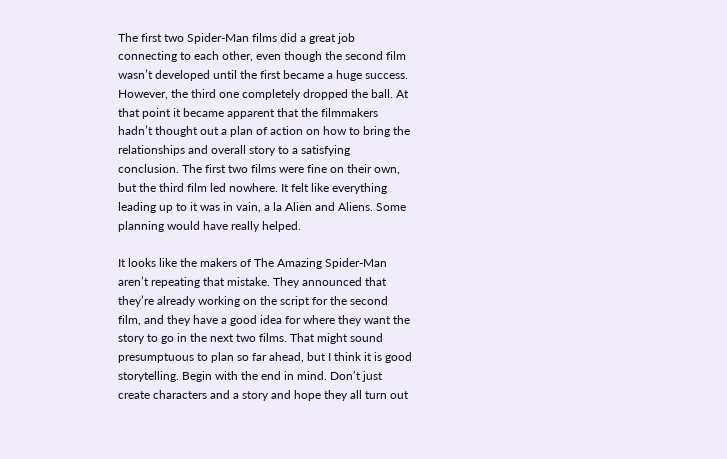The first two Spider-Man films did a great job connecting to each other, even though the second film wasn’t developed until the first became a huge success. However, the third one completely dropped the ball. At that point it became apparent that the filmmakers hadn’t thought out a plan of action on how to bring the relationships and overall story to a satisfying conclusion. The first two films were fine on their own, but the third film led nowhere. It felt like everything leading up to it was in vain, a la Alien and Aliens. Some planning would have really helped.

It looks like the makers of The Amazing Spider-Man aren’t repeating that mistake. They announced that they’re already working on the script for the second film, and they have a good idea for where they want the story to go in the next two films. That might sound presumptuous to plan so far ahead, but I think it is good storytelling. Begin with the end in mind. Don’t just create characters and a story and hope they all turn out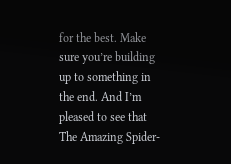for the best. Make sure you’re building up to something in the end. And I’m pleased to see that The Amazing Spider-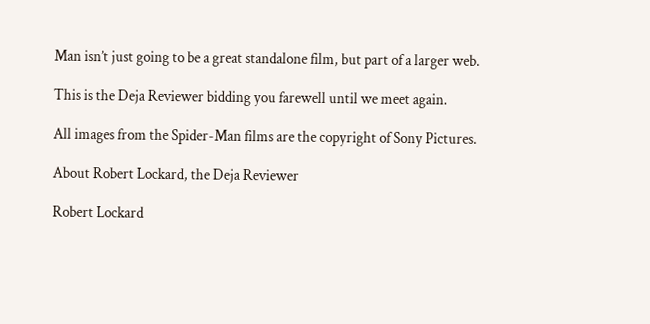Man isn’t just going to be a great standalone film, but part of a larger web.

This is the Deja Reviewer bidding you farewell until we meet again.

All images from the Spider-Man films are the copyright of Sony Pictures.

About Robert Lockard, the Deja Reviewer

Robert Lockard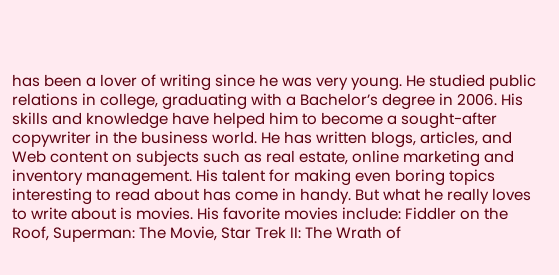has been a lover of writing since he was very young. He studied public relations in college, graduating with a Bachelor’s degree in 2006. His skills and knowledge have helped him to become a sought-after copywriter in the business world. He has written blogs, articles, and Web content on subjects such as real estate, online marketing and inventory management. His talent for making even boring topics interesting to read about has come in handy. But what he really loves to write about is movies. His favorite movies include: Fiddler on the Roof, Superman: The Movie, Star Trek II: The Wrath of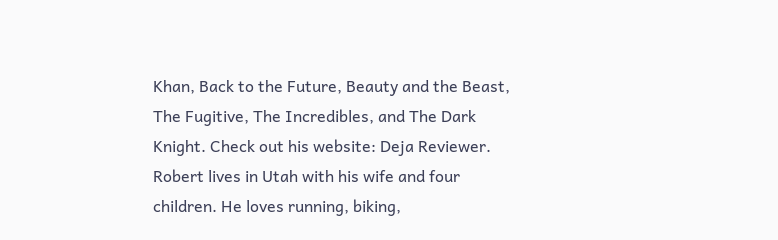Khan, Back to the Future, Beauty and the Beast, The Fugitive, The Incredibles, and The Dark Knight. Check out his website: Deja Reviewer. Robert lives in Utah with his wife and four children. He loves running, biking,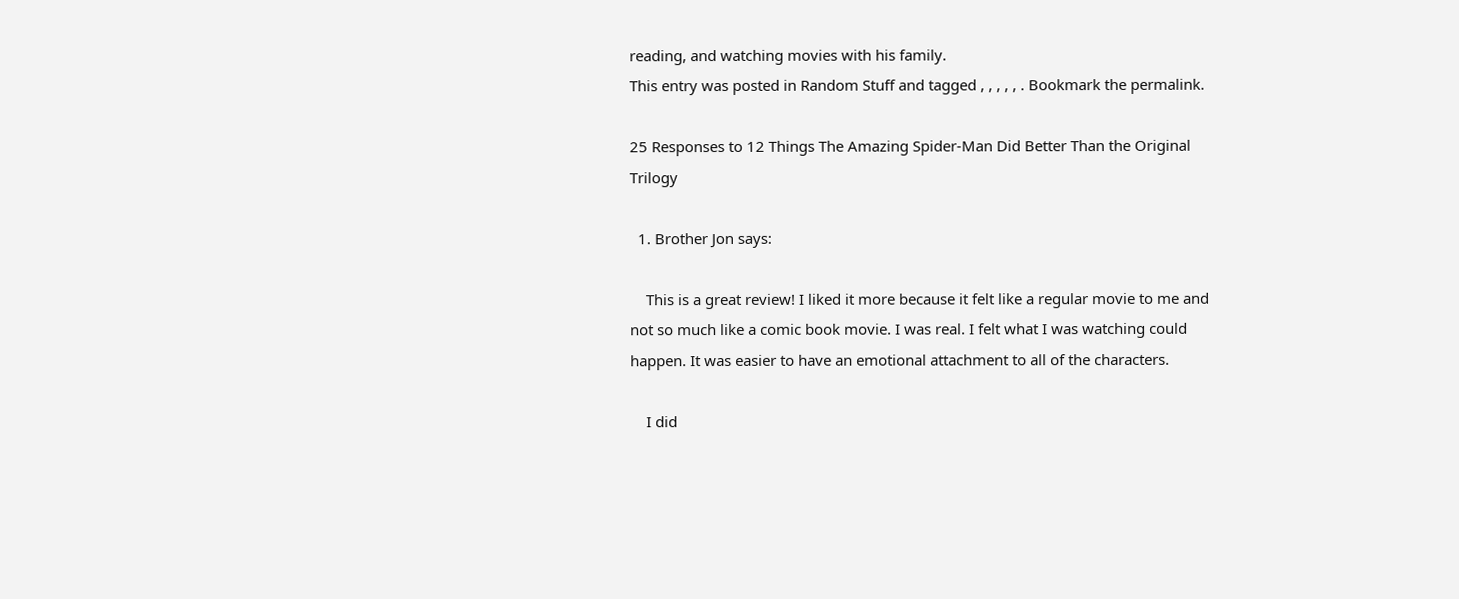reading, and watching movies with his family.
This entry was posted in Random Stuff and tagged , , , , , . Bookmark the permalink.

25 Responses to 12 Things The Amazing Spider-Man Did Better Than the Original Trilogy

  1. Brother Jon says:

    This is a great review! I liked it more because it felt like a regular movie to me and not so much like a comic book movie. I was real. I felt what I was watching could happen. It was easier to have an emotional attachment to all of the characters.

    I did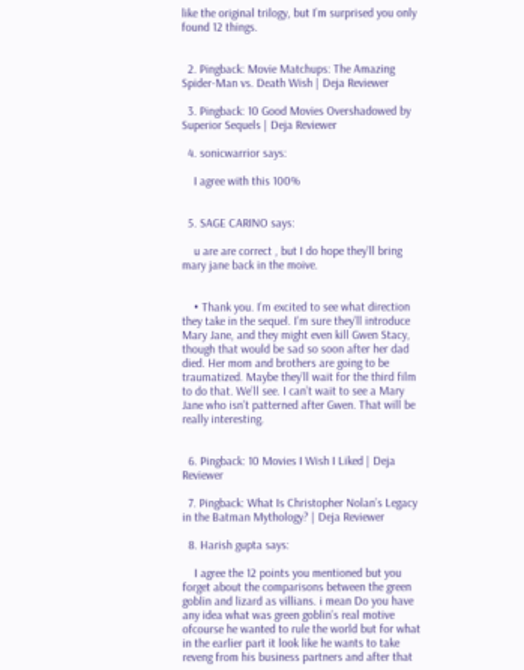like the original trilogy, but I’m surprised you only found 12 things.


  2. Pingback: Movie Matchups: The Amazing Spider-Man vs. Death Wish | Deja Reviewer

  3. Pingback: 10 Good Movies Overshadowed by Superior Sequels | Deja Reviewer

  4. sonicwarrior says:

    I agree with this 100%


  5. SAGE CARINO says:

    u are are correct , but I do hope they’ll bring mary jane back in the moive.


    • Thank you. I’m excited to see what direction they take in the sequel. I’m sure they’ll introduce Mary Jane, and they might even kill Gwen Stacy, though that would be sad so soon after her dad died. Her mom and brothers are going to be traumatized. Maybe they’ll wait for the third film to do that. We’ll see. I can’t wait to see a Mary Jane who isn’t patterned after Gwen. That will be really interesting.


  6. Pingback: 10 Movies I Wish I Liked | Deja Reviewer

  7. Pingback: What Is Christopher Nolan’s Legacy in the Batman Mythology? | Deja Reviewer

  8. Harish gupta says:

    I agree the 12 points you mentioned but you forget about the comparisons between the green goblin and lizard as villians. i mean Do you have any idea what was green goblin’s real motive ofcourse he wanted to rule the world but for what in the earlier part it look like he wants to take reveng from his business partners and after that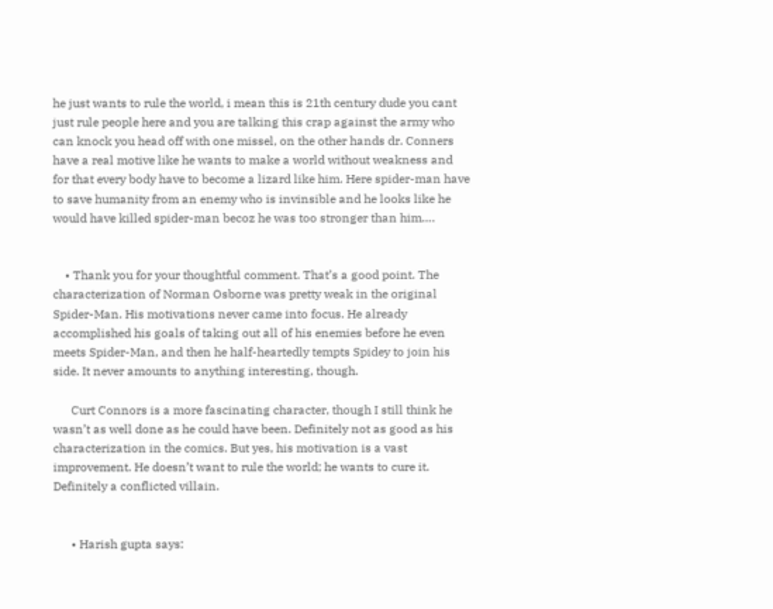he just wants to rule the world, i mean this is 21th century dude you cant just rule people here and you are talking this crap against the army who can knock you head off with one missel, on the other hands dr. Conners have a real motive like he wants to make a world without weakness and for that every body have to become a lizard like him. Here spider-man have to save humanity from an enemy who is invinsible and he looks like he would have killed spider-man becoz he was too stronger than him….


    • Thank you for your thoughtful comment. That’s a good point. The characterization of Norman Osborne was pretty weak in the original Spider-Man. His motivations never came into focus. He already accomplished his goals of taking out all of his enemies before he even meets Spider-Man, and then he half-heartedly tempts Spidey to join his side. It never amounts to anything interesting, though.

      Curt Connors is a more fascinating character, though I still think he wasn’t as well done as he could have been. Definitely not as good as his characterization in the comics. But yes, his motivation is a vast improvement. He doesn’t want to rule the world; he wants to cure it. Definitely a conflicted villain.


      • Harish gupta says: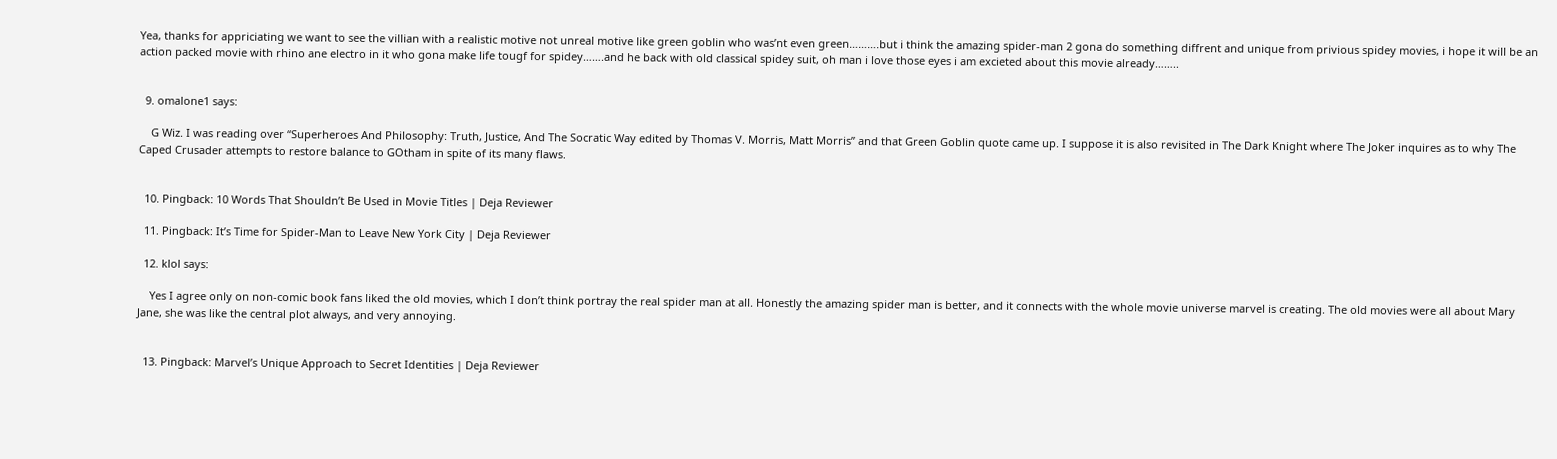Yea, thanks for appriciating we want to see the villian with a realistic motive not unreal motive like green goblin who was’nt even green……….but i think the amazing spider-man 2 gona do something diffrent and unique from privious spidey movies, i hope it will be an action packed movie with rhino ane electro in it who gona make life tougf for spidey…….and he back with old classical spidey suit, oh man i love those eyes i am excieted about this movie already……..


  9. omalone1 says:

    G Wiz. I was reading over “Superheroes And Philosophy: Truth, Justice, And The Socratic Way edited by Thomas V. Morris, Matt Morris” and that Green Goblin quote came up. I suppose it is also revisited in The Dark Knight where The Joker inquires as to why The Caped Crusader attempts to restore balance to GOtham in spite of its many flaws.


  10. Pingback: 10 Words That Shouldn’t Be Used in Movie Titles | Deja Reviewer

  11. Pingback: It’s Time for Spider-Man to Leave New York City | Deja Reviewer

  12. klol says:

    Yes I agree only on non-comic book fans liked the old movies, which I don’t think portray the real spider man at all. Honestly the amazing spider man is better, and it connects with the whole movie universe marvel is creating. The old movies were all about Mary Jane, she was like the central plot always, and very annoying.


  13. Pingback: Marvel’s Unique Approach to Secret Identities | Deja Reviewer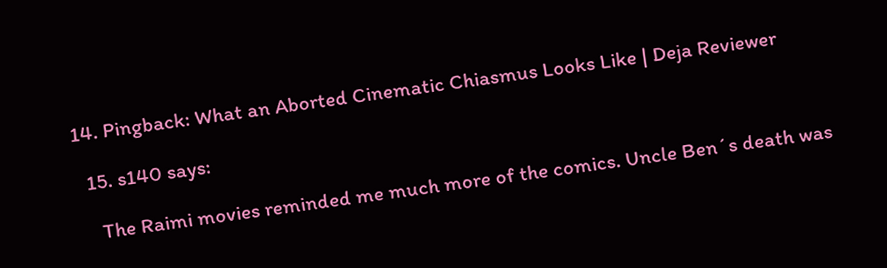14. Pingback: What an Aborted Cinematic Chiasmus Looks Like | Deja Reviewer

  15. s140 says:

    The Raimi movies reminded me much more of the comics. Uncle Ben´s death was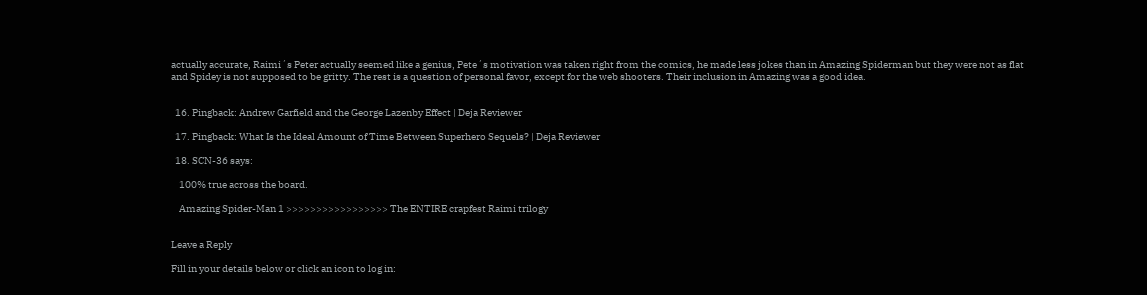actually accurate, Raimi´s Peter actually seemed like a genius, Pete´s motivation was taken right from the comics, he made less jokes than in Amazing Spiderman but they were not as flat and Spidey is not supposed to be gritty. The rest is a question of personal favor, except for the web shooters. Their inclusion in Amazing was a good idea.


  16. Pingback: Andrew Garfield and the George Lazenby Effect | Deja Reviewer

  17. Pingback: What Is the Ideal Amount of Time Between Superhero Sequels? | Deja Reviewer

  18. SCN-36 says:

    100% true across the board.

    Amazing Spider-Man 1 >>>>>>>>>>>>>>>>> The ENTIRE crapfest Raimi trilogy


Leave a Reply

Fill in your details below or click an icon to log in: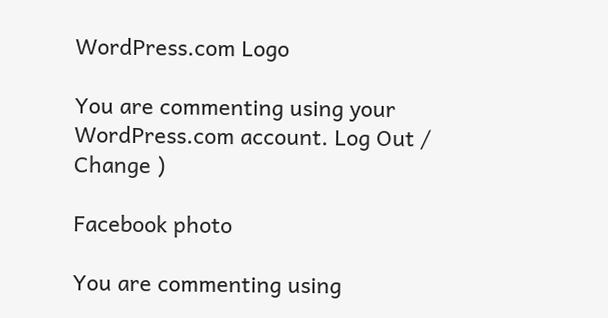WordPress.com Logo

You are commenting using your WordPress.com account. Log Out /  Change )

Facebook photo

You are commenting using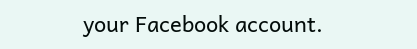your Facebook account.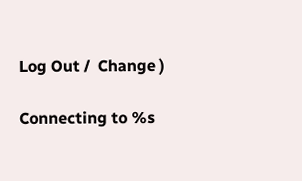Log Out /  Change )

Connecting to %s